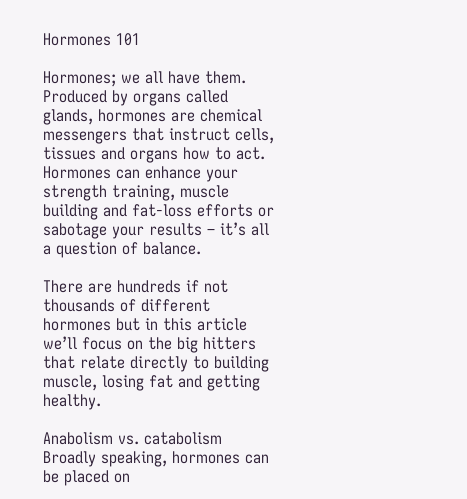Hormones 101

Hormones; we all have them. Produced by organs called glands, hormones are chemical messengers that instruct cells, tissues and organs how to act. Hormones can enhance your strength training, muscle building and fat-loss efforts or sabotage your results – it’s all a question of balance.

There are hundreds if not thousands of different hormones but in this article we’ll focus on the big hitters that relate directly to building muscle, losing fat and getting healthy.

Anabolism vs. catabolism
Broadly speaking, hormones can be placed on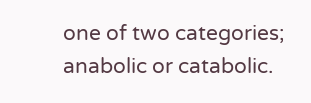one of two categories; anabolic or catabolic.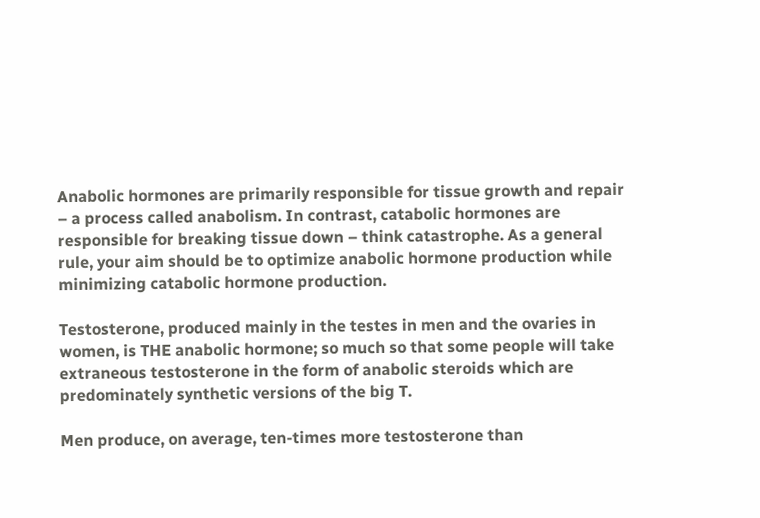Anabolic hormones are primarily responsible for tissue growth and repair – a process called anabolism. In contrast, catabolic hormones are responsible for breaking tissue down – think catastrophe. As a general rule, your aim should be to optimize anabolic hormone production while minimizing catabolic hormone production.

Testosterone, produced mainly in the testes in men and the ovaries in women, is THE anabolic hormone; so much so that some people will take extraneous testosterone in the form of anabolic steroids which are predominately synthetic versions of the big T.

Men produce, on average, ten-times more testosterone than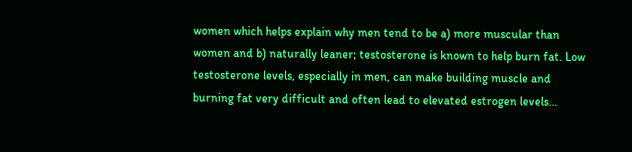women which helps explain why men tend to be a) more muscular than women and b) naturally leaner; testosterone is known to help burn fat. Low testosterone levels, especially in men, can make building muscle and burning fat very difficult and often lead to elevated estrogen levels…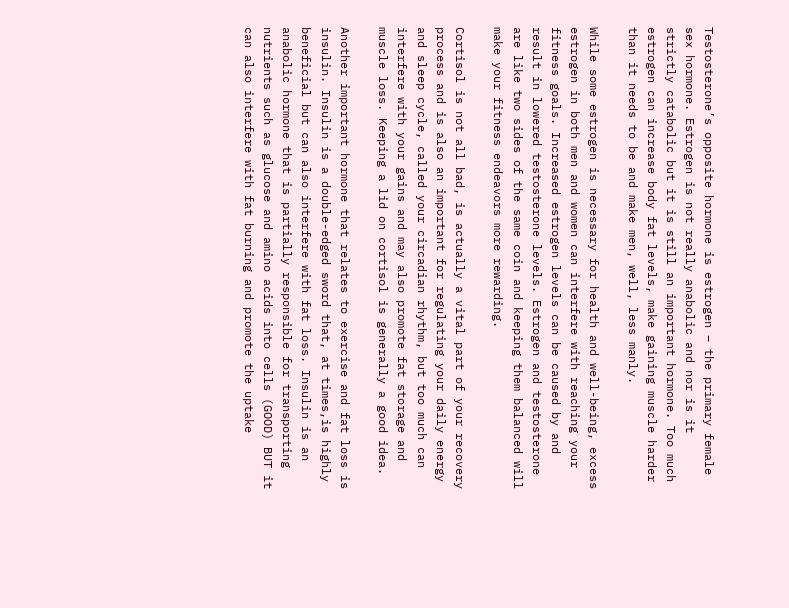Testosterone’s opposite hormone is estrogen – the primary female sex hormone. Estrogen is not really anabolic and nor is it strictly catabolic but it is still an important hormone. Too much estrogen can increase body fat levels, make gaining muscle harder than it needs to be and make men, well, less manly.

While some estrogen is necessary for health and well-being, excess estrogen in both men and women can interfere with reaching your fitness goals. Increased estrogen levels can be caused by and result in lowered testosterone levels. Estrogen and testosterone are like two sides of the same coin and keeping them balanced will make your fitness endeavors more rewarding.

Cortisol is not all bad, is actually a vital part of your recovery process and is also an important for regulating your daily energy and sleep cycle, called your circadian rhythm, but too much can interfere with your gains and may also promote fat storage and muscle loss. Keeping a lid on cortisol is generally a good idea.

Another important hormone that relates to exercise and fat loss is insulin. Insulin is a double-edged sword that, at times,is highly beneficial but can also interfere with fat loss. Insulin is an anabolic hormone that is partially responsible for transporting nutrients such as glucose and amino acids into cells (GOOD) BUT it can also interfere with fat burning and promote the uptake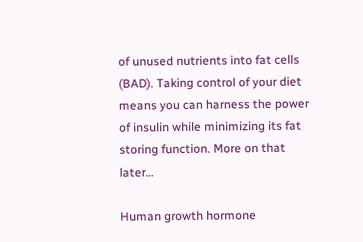of unused nutrients into fat cells (BAD). Taking control of your diet means you can harness the power of insulin while minimizing its fat storing function. More on that later…

Human growth hormone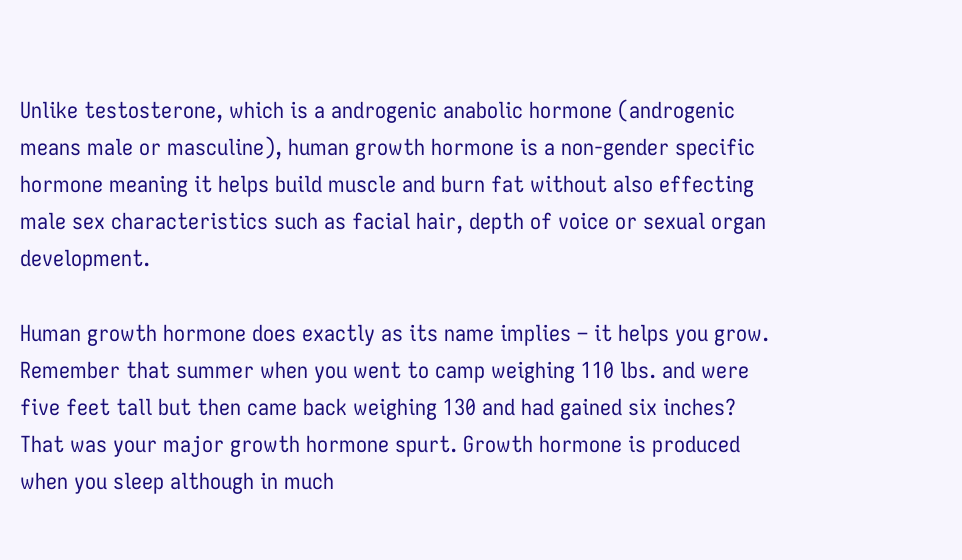Unlike testosterone, which is a androgenic anabolic hormone (androgenic means male or masculine), human growth hormone is a non-gender specific hormone meaning it helps build muscle and burn fat without also effecting male sex characteristics such as facial hair, depth of voice or sexual organ development.

Human growth hormone does exactly as its name implies – it helps you grow. Remember that summer when you went to camp weighing 110 lbs. and were five feet tall but then came back weighing 130 and had gained six inches? That was your major growth hormone spurt. Growth hormone is produced when you sleep although in much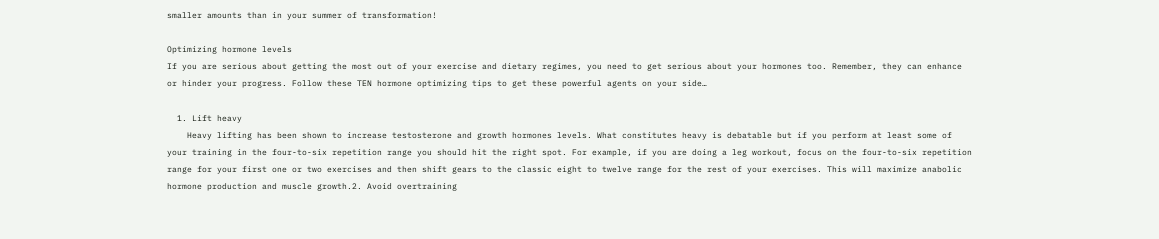smaller amounts than in your summer of transformation!

Optimizing hormone levels
If you are serious about getting the most out of your exercise and dietary regimes, you need to get serious about your hormones too. Remember, they can enhance or hinder your progress. Follow these TEN hormone optimizing tips to get these powerful agents on your side…

  1. Lift heavy
    Heavy lifting has been shown to increase testosterone and growth hormones levels. What constitutes heavy is debatable but if you perform at least some of your training in the four-to-six repetition range you should hit the right spot. For example, if you are doing a leg workout, focus on the four-to-six repetition range for your first one or two exercises and then shift gears to the classic eight to twelve range for the rest of your exercises. This will maximize anabolic hormone production and muscle growth.2. Avoid overtraining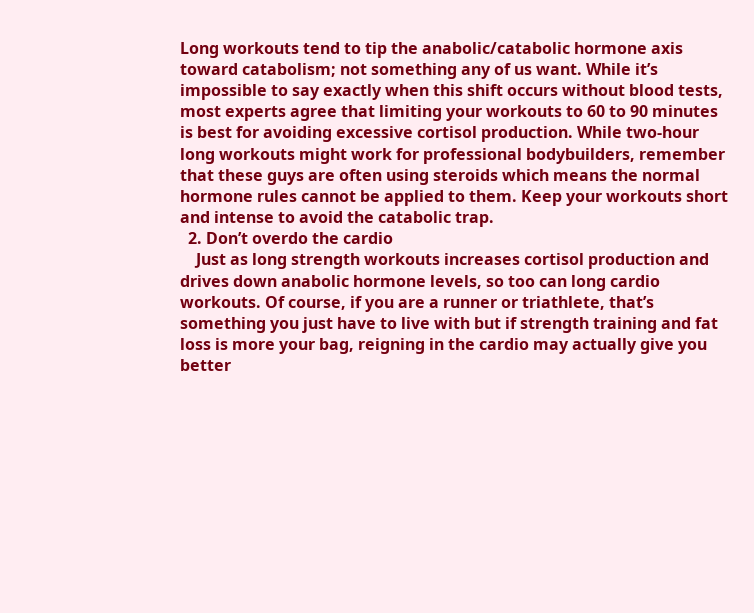Long workouts tend to tip the anabolic/catabolic hormone axis toward catabolism; not something any of us want. While it’s impossible to say exactly when this shift occurs without blood tests, most experts agree that limiting your workouts to 60 to 90 minutes is best for avoiding excessive cortisol production. While two-hour long workouts might work for professional bodybuilders, remember that these guys are often using steroids which means the normal hormone rules cannot be applied to them. Keep your workouts short and intense to avoid the catabolic trap.
  2. Don’t overdo the cardio
    Just as long strength workouts increases cortisol production and drives down anabolic hormone levels, so too can long cardio workouts. Of course, if you are a runner or triathlete, that’s something you just have to live with but if strength training and fat loss is more your bag, reigning in the cardio may actually give you better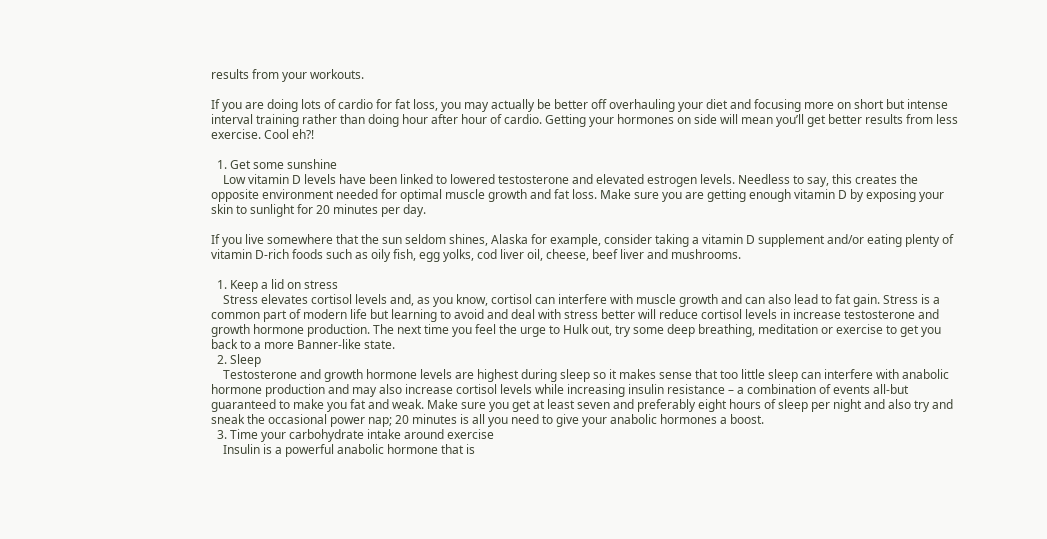results from your workouts.

If you are doing lots of cardio for fat loss, you may actually be better off overhauling your diet and focusing more on short but intense interval training rather than doing hour after hour of cardio. Getting your hormones on side will mean you’ll get better results from less exercise. Cool eh?!

  1. Get some sunshine
    Low vitamin D levels have been linked to lowered testosterone and elevated estrogen levels. Needless to say, this creates the opposite environment needed for optimal muscle growth and fat loss. Make sure you are getting enough vitamin D by exposing your skin to sunlight for 20 minutes per day.

If you live somewhere that the sun seldom shines, Alaska for example, consider taking a vitamin D supplement and/or eating plenty of vitamin D-rich foods such as oily fish, egg yolks, cod liver oil, cheese, beef liver and mushrooms.

  1. Keep a lid on stress
    Stress elevates cortisol levels and, as you know, cortisol can interfere with muscle growth and can also lead to fat gain. Stress is a common part of modern life but learning to avoid and deal with stress better will reduce cortisol levels in increase testosterone and growth hormone production. The next time you feel the urge to Hulk out, try some deep breathing, meditation or exercise to get you back to a more Banner-like state.
  2. Sleep
    Testosterone and growth hormone levels are highest during sleep so it makes sense that too little sleep can interfere with anabolic hormone production and may also increase cortisol levels while increasing insulin resistance – a combination of events all-but guaranteed to make you fat and weak. Make sure you get at least seven and preferably eight hours of sleep per night and also try and sneak the occasional power nap; 20 minutes is all you need to give your anabolic hormones a boost.
  3. Time your carbohydrate intake around exercise
    Insulin is a powerful anabolic hormone that is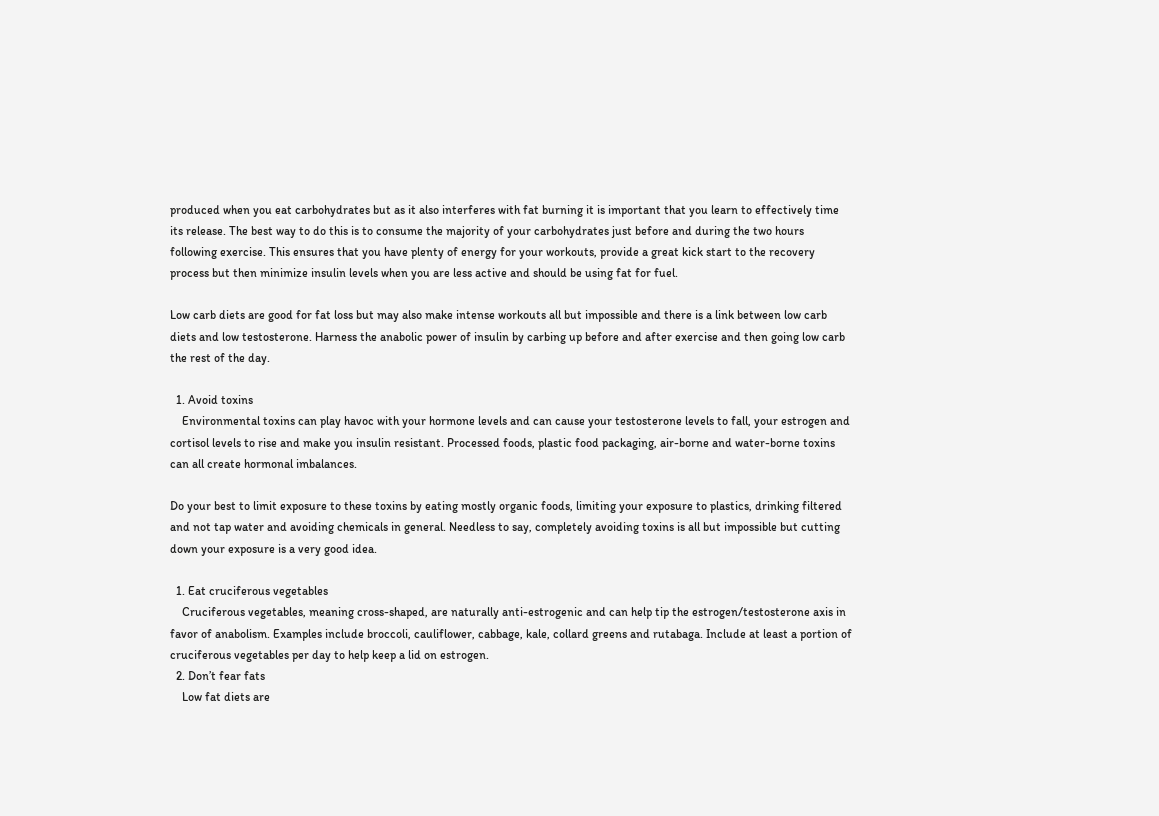produced when you eat carbohydrates but as it also interferes with fat burning it is important that you learn to effectively time its release. The best way to do this is to consume the majority of your carbohydrates just before and during the two hours following exercise. This ensures that you have plenty of energy for your workouts, provide a great kick start to the recovery process but then minimize insulin levels when you are less active and should be using fat for fuel.

Low carb diets are good for fat loss but may also make intense workouts all but impossible and there is a link between low carb diets and low testosterone. Harness the anabolic power of insulin by carbing up before and after exercise and then going low carb the rest of the day.

  1. Avoid toxins
    Environmental toxins can play havoc with your hormone levels and can cause your testosterone levels to fall, your estrogen and cortisol levels to rise and make you insulin resistant. Processed foods, plastic food packaging, air-borne and water-borne toxins can all create hormonal imbalances.

Do your best to limit exposure to these toxins by eating mostly organic foods, limiting your exposure to plastics, drinking filtered and not tap water and avoiding chemicals in general. Needless to say, completely avoiding toxins is all but impossible but cutting down your exposure is a very good idea.

  1. Eat cruciferous vegetables
    Cruciferous vegetables, meaning cross-shaped, are naturally anti-estrogenic and can help tip the estrogen/testosterone axis in favor of anabolism. Examples include broccoli, cauliflower, cabbage, kale, collard greens and rutabaga. Include at least a portion of cruciferous vegetables per day to help keep a lid on estrogen.
  2. Don’t fear fats
    Low fat diets are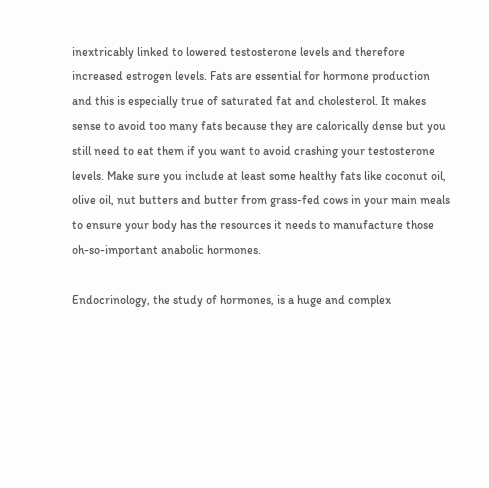inextricably linked to lowered testosterone levels and therefore increased estrogen levels. Fats are essential for hormone production and this is especially true of saturated fat and cholesterol. It makes sense to avoid too many fats because they are calorically dense but you still need to eat them if you want to avoid crashing your testosterone levels. Make sure you include at least some healthy fats like coconut oil, olive oil, nut butters and butter from grass-fed cows in your main meals to ensure your body has the resources it needs to manufacture those oh-so-important anabolic hormones.

Endocrinology, the study of hormones, is a huge and complex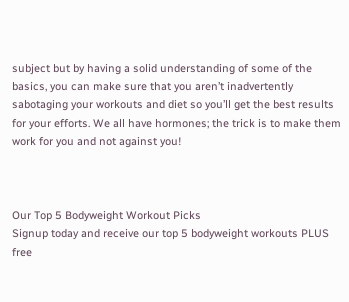subject but by having a solid understanding of some of the basics, you can make sure that you aren’t inadvertently sabotaging your workouts and diet so you’ll get the best results for your efforts. We all have hormones; the trick is to make them work for you and not against you!



Our Top 5 Bodyweight Workout Picks
Signup today and receive our top 5 bodyweight workouts PLUS free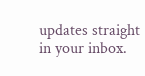updates straight in your inbox.